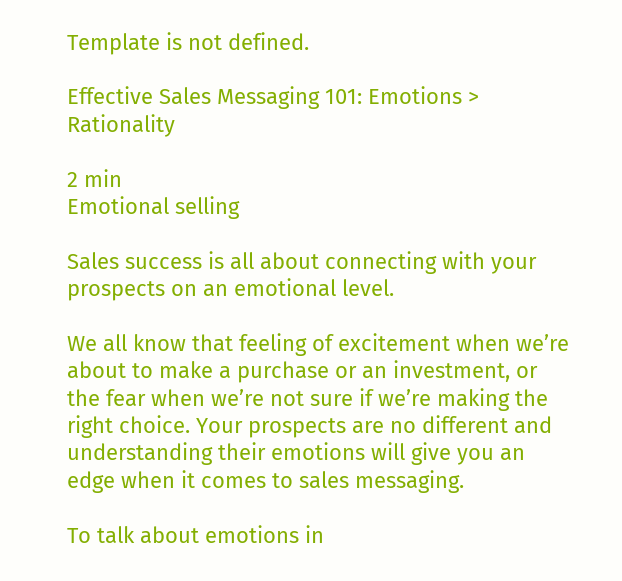Template is not defined.

Effective Sales Messaging 101: Emotions > Rationality

2 min
Emotional selling

Sales success is all about connecting with your prospects on an emotional level.

We all know that feeling of excitement when we’re about to make a purchase or an investment, or the fear when we’re not sure if we’re making the right choice. Your prospects are no different and understanding their emotions will give you an edge when it comes to sales messaging.

To talk about emotions in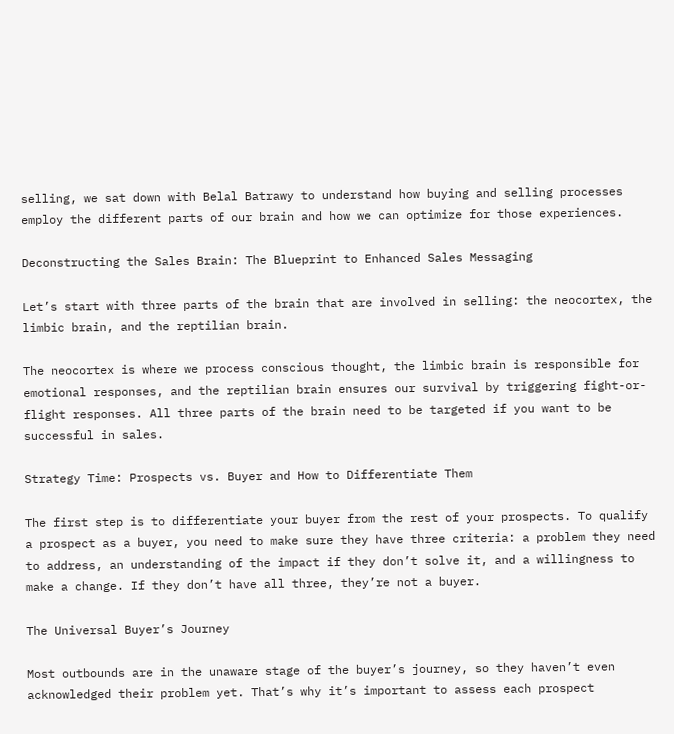selling, we sat down with Belal Batrawy to understand how buying and selling processes employ the different parts of our brain and how we can optimize for those experiences.

Deconstructing the Sales Brain: The Blueprint to Enhanced Sales Messaging

Let’s start with three parts of the brain that are involved in selling: the neocortex, the limbic brain, and the reptilian brain.

The neocortex is where we process conscious thought, the limbic brain is responsible for emotional responses, and the reptilian brain ensures our survival by triggering fight-or-flight responses. All three parts of the brain need to be targeted if you want to be successful in sales.

Strategy Time: Prospects vs. Buyer and How to Differentiate Them

The first step is to differentiate your buyer from the rest of your prospects. To qualify a prospect as a buyer, you need to make sure they have three criteria: a problem they need to address, an understanding of the impact if they don’t solve it, and a willingness to make a change. If they don’t have all three, they’re not a buyer.

The Universal Buyer’s Journey

Most outbounds are in the unaware stage of the buyer’s journey, so they haven’t even acknowledged their problem yet. That’s why it’s important to assess each prospect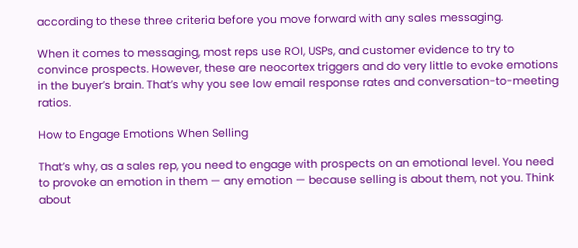according to these three criteria before you move forward with any sales messaging.

When it comes to messaging, most reps use ROI, USPs, and customer evidence to try to convince prospects. However, these are neocortex triggers and do very little to evoke emotions in the buyer’s brain. That’s why you see low email response rates and conversation-to-meeting ratios.

How to Engage Emotions When Selling

That’s why, as a sales rep, you need to engage with prospects on an emotional level. You need to provoke an emotion in them — any emotion — because selling is about them, not you. Think about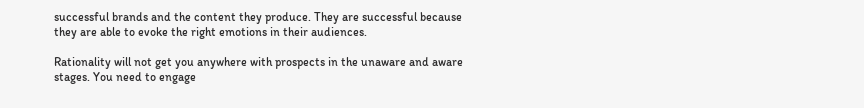successful brands and the content they produce. They are successful because they are able to evoke the right emotions in their audiences.

Rationality will not get you anywhere with prospects in the unaware and aware stages. You need to engage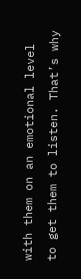with them on an emotional level to get them to listen. That’s why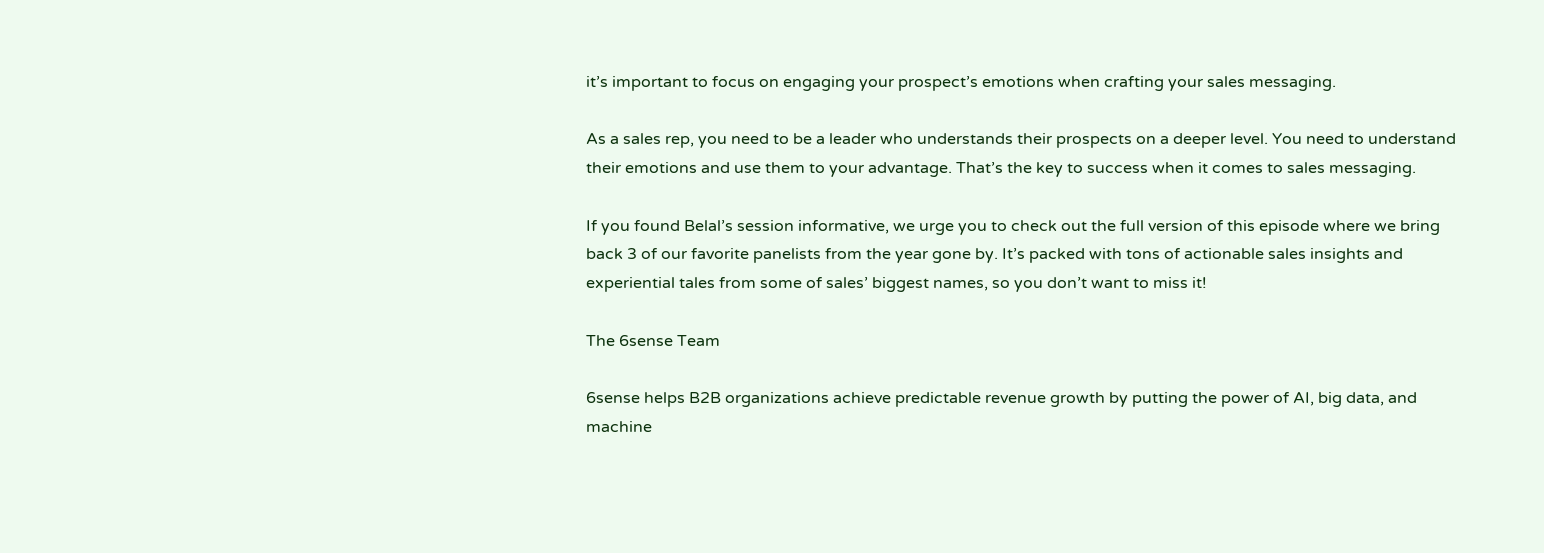it’s important to focus on engaging your prospect’s emotions when crafting your sales messaging.

As a sales rep, you need to be a leader who understands their prospects on a deeper level. You need to understand their emotions and use them to your advantage. That’s the key to success when it comes to sales messaging.

If you found Belal’s session informative, we urge you to check out the full version of this episode where we bring back 3 of our favorite panelists from the year gone by. It’s packed with tons of actionable sales insights and experiential tales from some of sales’ biggest names, so you don’t want to miss it!

The 6sense Team

6sense helps B2B organizations achieve predictable revenue growth by putting the power of AI, big data, and machine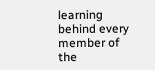learning behind every member of the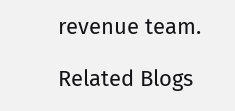revenue team.

Related Blogs